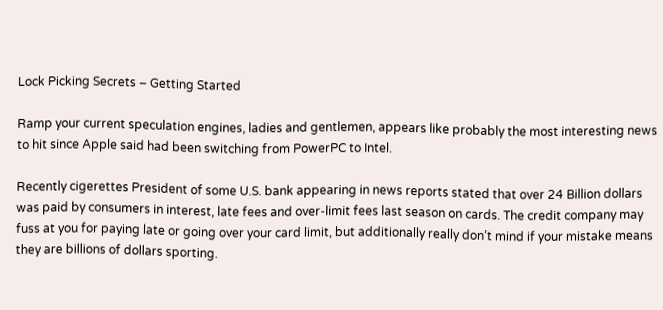Lock Picking Secrets – Getting Started

Ramp your current speculation engines, ladies and gentlemen, appears like probably the most interesting news to hit since Apple said had been switching from PowerPC to Intel.

Recently cigerettes President of some U.S. bank appearing in news reports stated that over 24 Billion dollars was paid by consumers in interest, late fees and over-limit fees last season on cards. The credit company may fuss at you for paying late or going over your card limit, but additionally really don’t mind if your mistake means they are billions of dollars sporting.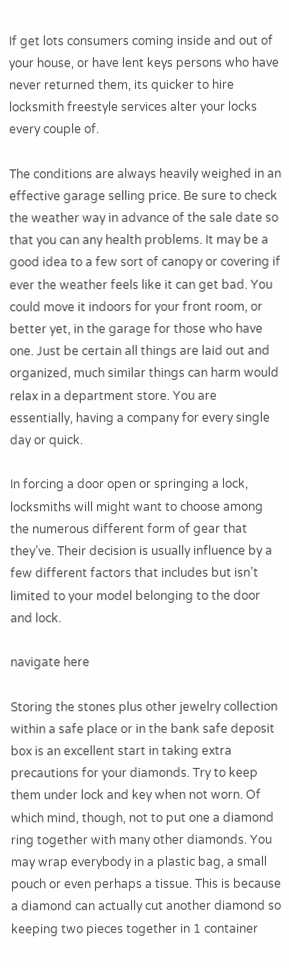If get lots consumers coming inside and out of your house, or have lent keys persons who have never returned them, its quicker to hire locksmith freestyle services alter your locks every couple of.

The conditions are always heavily weighed in an effective garage selling price. Be sure to check the weather way in advance of the sale date so that you can any health problems. It may be a good idea to a few sort of canopy or covering if ever the weather feels like it can get bad. You could move it indoors for your front room, or better yet, in the garage for those who have one. Just be certain all things are laid out and organized, much similar things can harm would relax in a department store. You are essentially, having a company for every single day or quick.

In forcing a door open or springing a lock, locksmiths will might want to choose among the numerous different form of gear that they’ve. Their decision is usually influence by a few different factors that includes but isn’t limited to your model belonging to the door and lock.

navigate here

Storing the stones plus other jewelry collection within a safe place or in the bank safe deposit box is an excellent start in taking extra precautions for your diamonds. Try to keep them under lock and key when not worn. Of which mind, though, not to put one a diamond ring together with many other diamonds. You may wrap everybody in a plastic bag, a small pouch or even perhaps a tissue. This is because a diamond can actually cut another diamond so keeping two pieces together in 1 container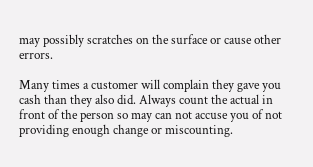may possibly scratches on the surface or cause other errors.

Many times a customer will complain they gave you cash than they also did. Always count the actual in front of the person so may can not accuse you of not providing enough change or miscounting.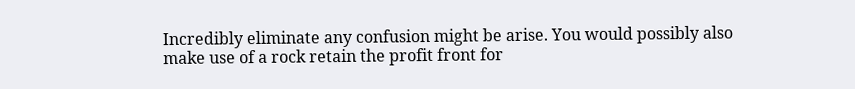Incredibly eliminate any confusion might be arise. You would possibly also make use of a rock retain the profit front for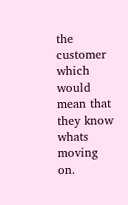the customer which would mean that they know whats moving on.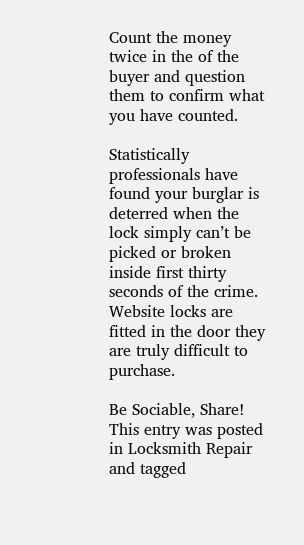Count the money twice in the of the buyer and question them to confirm what you have counted.

Statistically professionals have found your burglar is deterred when the lock simply can’t be picked or broken inside first thirty seconds of the crime. Website locks are fitted in the door they are truly difficult to purchase.

Be Sociable, Share!
This entry was posted in Locksmith Repair and tagged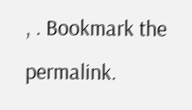, . Bookmark the permalink.